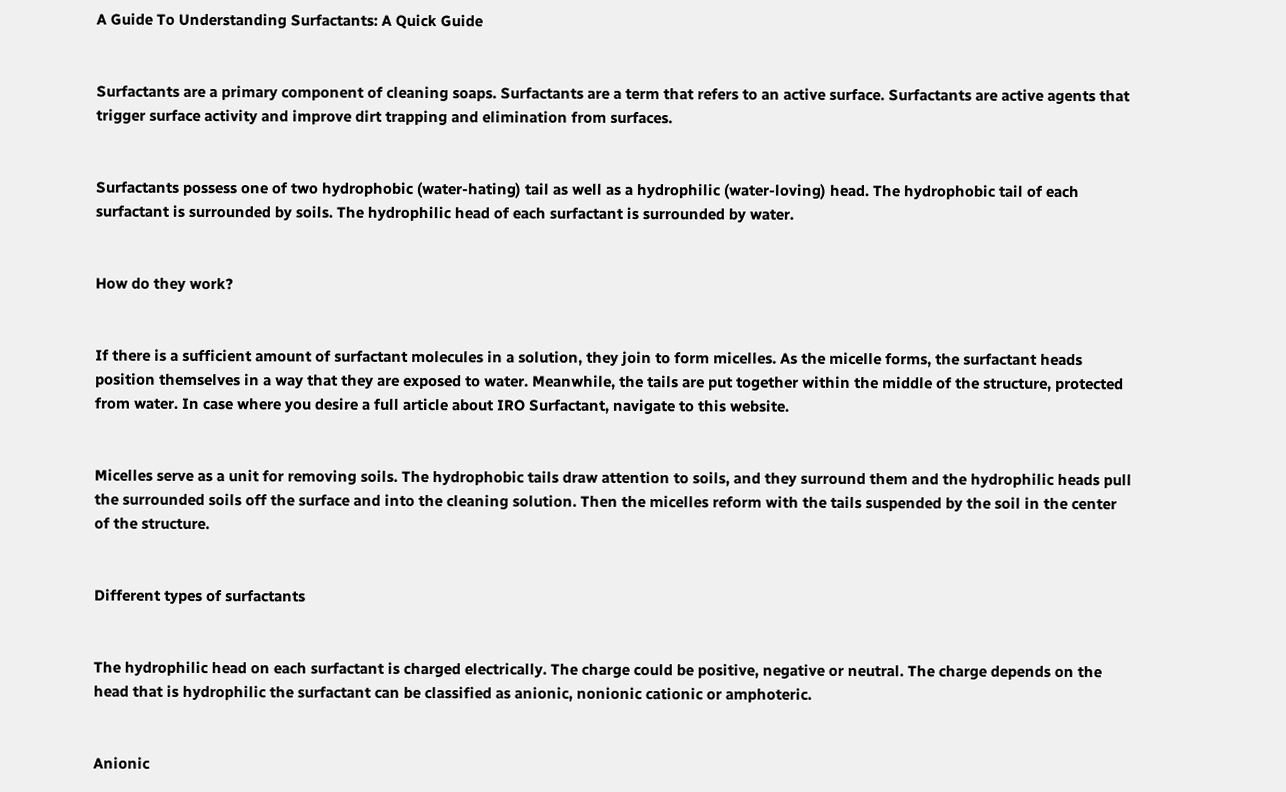A Guide To Understanding Surfactants: A Quick Guide


Surfactants are a primary component of cleaning soaps. Surfactants are a term that refers to an active surface. Surfactants are active agents that trigger surface activity and improve dirt trapping and elimination from surfaces.


Surfactants possess one of two hydrophobic (water-hating) tail as well as a hydrophilic (water-loving) head. The hydrophobic tail of each surfactant is surrounded by soils. The hydrophilic head of each surfactant is surrounded by water.


How do they work?


If there is a sufficient amount of surfactant molecules in a solution, they join to form micelles. As the micelle forms, the surfactant heads position themselves in a way that they are exposed to water. Meanwhile, the tails are put together within the middle of the structure, protected from water. In case where you desire a full article about IRO Surfactant, navigate to this website.


Micelles serve as a unit for removing soils. The hydrophobic tails draw attention to soils, and they surround them and the hydrophilic heads pull the surrounded soils off the surface and into the cleaning solution. Then the micelles reform with the tails suspended by the soil in the center of the structure.


Different types of surfactants


The hydrophilic head on each surfactant is charged electrically. The charge could be positive, negative or neutral. The charge depends on the head that is hydrophilic the surfactant can be classified as anionic, nonionic cationic or amphoteric.


Anionic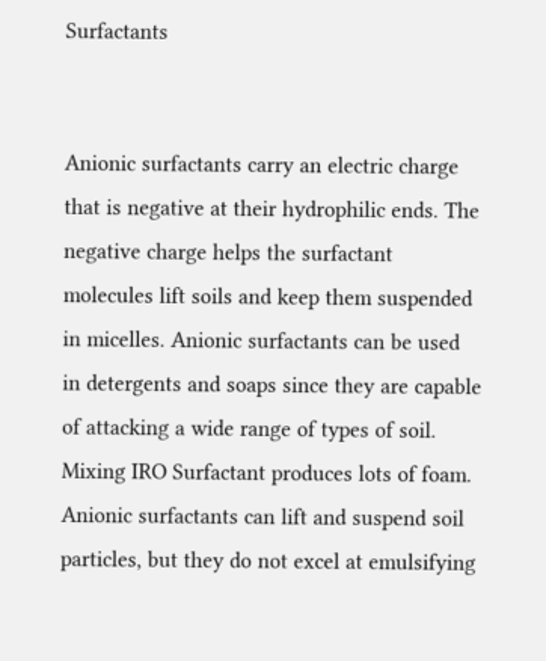Surfactants


Anionic surfactants carry an electric charge that is negative at their hydrophilic ends. The negative charge helps the surfactant molecules lift soils and keep them suspended in micelles. Anionic surfactants can be used in detergents and soaps since they are capable of attacking a wide range of types of soil. Mixing IRO Surfactant produces lots of foam. Anionic surfactants can lift and suspend soil particles, but they do not excel at emulsifying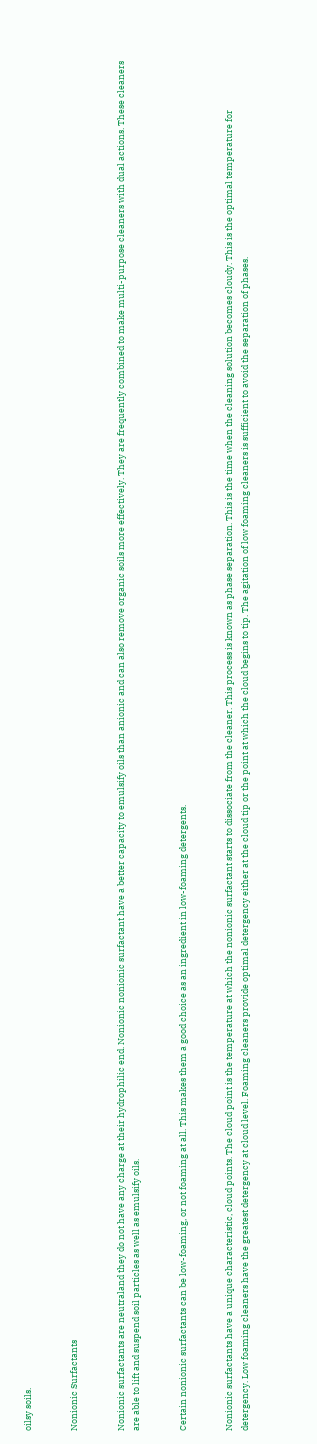oilsy soils.


Nonionic Surfactants


Nonionic surfactants are neutraland they do not have any charge at their hydrophilic end. Nonionic nonionic surfactant have a better capacity to emulsify oils than anionic and can also remove organic soils more effectively. They are frequently combined to make multi-purpose cleaners with dual actions. These cleaners are able to lift and suspend soil particles as well as emulsify oils.


Certain nonionic surfactants can be low-foaming, or not foaming at all. This makes them a good choice as an ingredient in low-foaming detergents.


Nonionic surfactants have a unique characteristic, cloud points. The cloud point is the temperature at which the nonionic surfactant starts to dissociate from the cleaner. This process is known as phase separation. This is the time when the cleaning solution becomes cloudy. This is the optimal temperature for detergency. Low foaming cleaners have the greatest detergency at cloud level. Foaming cleaners provide optimal detergency either at the cloud tip or the point at which the cloud begins to tip. The agitation of low foaming cleaners is sufficient to avoid the separation of phases.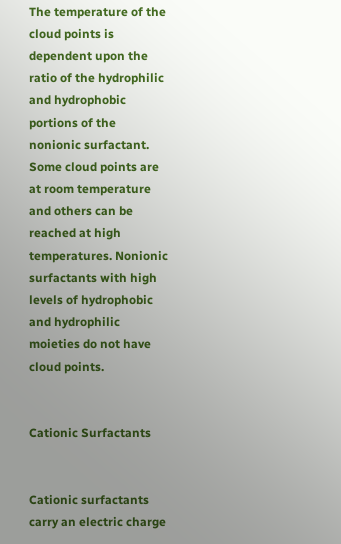The temperature of the cloud points is dependent upon the ratio of the hydrophilic and hydrophobic portions of the nonionic surfactant. Some cloud points are at room temperature and others can be reached at high temperatures. Nonionic surfactants with high levels of hydrophobic and hydrophilic moieties do not have cloud points.


Cationic Surfactants


Cationic surfactants carry an electric charge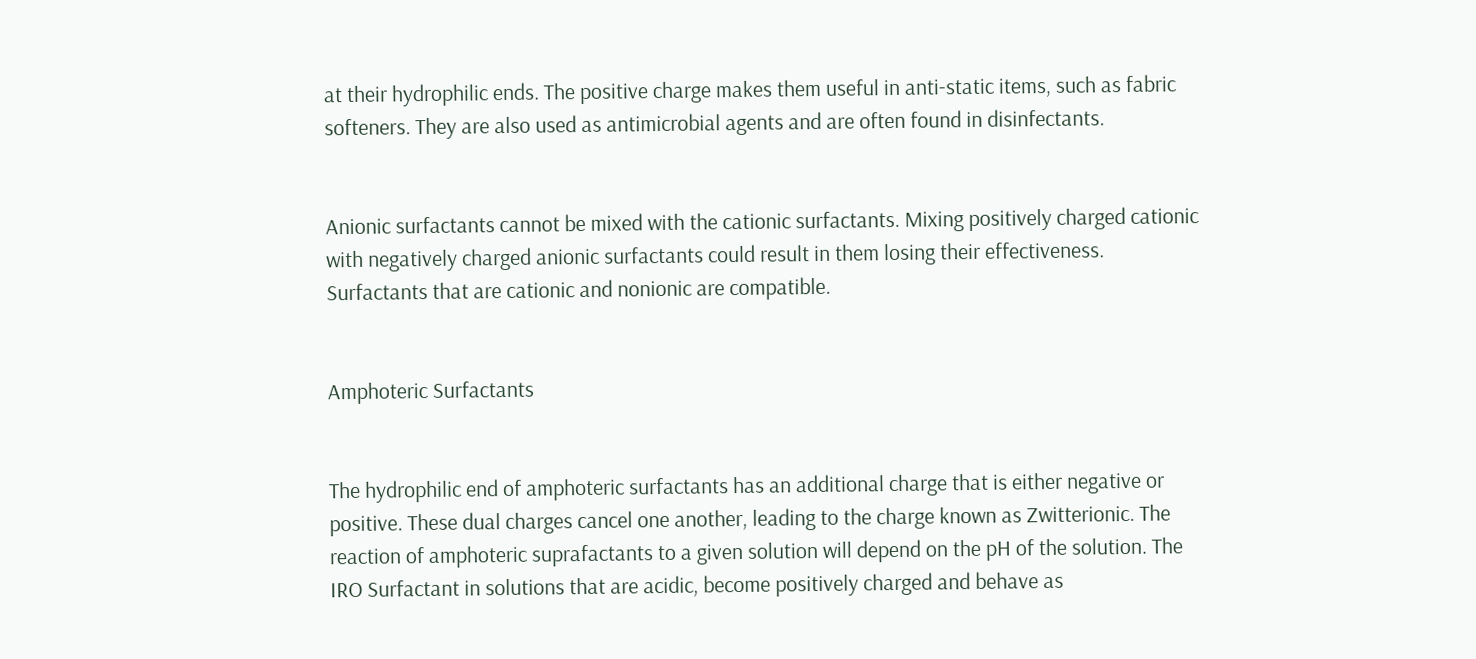at their hydrophilic ends. The positive charge makes them useful in anti-static items, such as fabric softeners. They are also used as antimicrobial agents and are often found in disinfectants.


Anionic surfactants cannot be mixed with the cationic surfactants. Mixing positively charged cationic with negatively charged anionic surfactants could result in them losing their effectiveness. Surfactants that are cationic and nonionic are compatible.


Amphoteric Surfactants


The hydrophilic end of amphoteric surfactants has an additional charge that is either negative or positive. These dual charges cancel one another, leading to the charge known as Zwitterionic. The reaction of amphoteric suprafactants to a given solution will depend on the pH of the solution. The IRO Surfactant in solutions that are acidic, become positively charged and behave as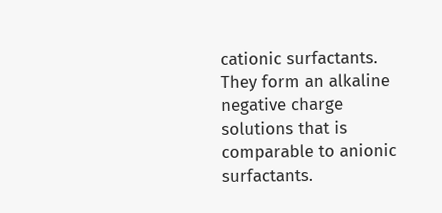cationic surfactants. They form an alkaline negative charge solutions that is comparable to anionic surfactants.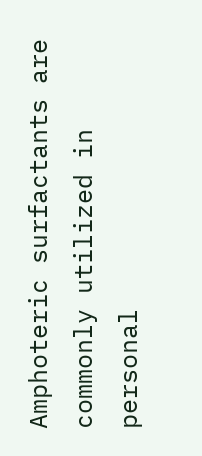Amphoteric surfactants are commonly utilized in personal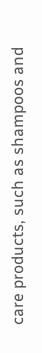care products, such as shampoos and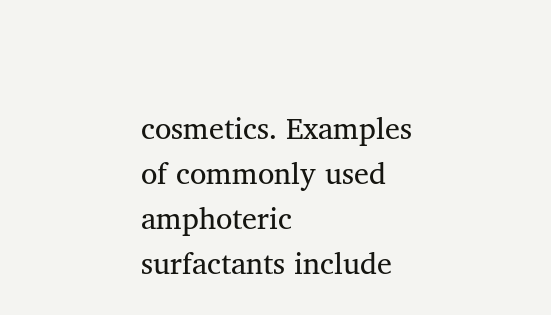cosmetics. Examples of commonly used amphoteric surfactants include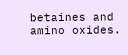betaines and amino oxides.